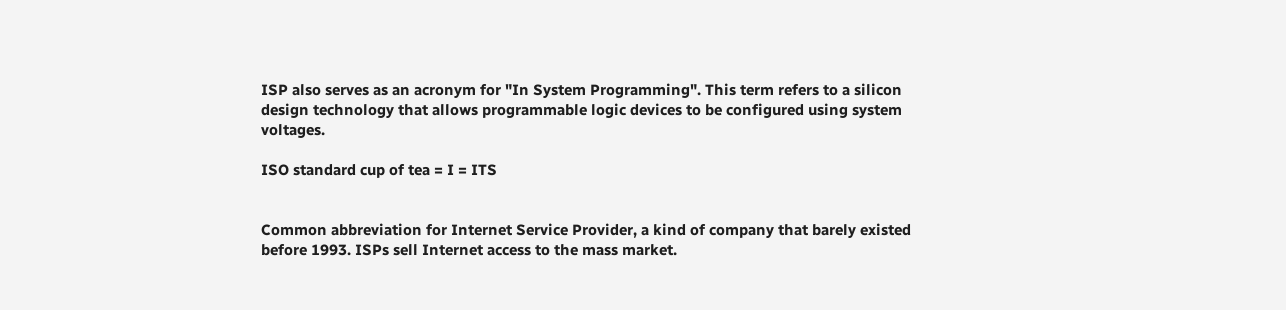ISP also serves as an acronym for "In System Programming". This term refers to a silicon design technology that allows programmable logic devices to be configured using system voltages.

ISO standard cup of tea = I = ITS


Common abbreviation for Internet Service Provider, a kind of company that barely existed before 1993. ISPs sell Internet access to the mass market.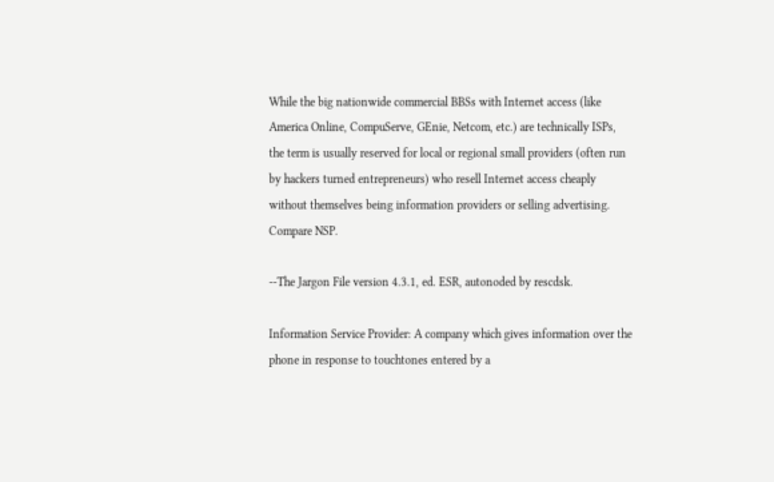While the big nationwide commercial BBSs with Internet access (like America Online, CompuServe, GEnie, Netcom, etc.) are technically ISPs, the term is usually reserved for local or regional small providers (often run by hackers turned entrepreneurs) who resell Internet access cheaply without themselves being information providers or selling advertising. Compare NSP.

--The Jargon File version 4.3.1, ed. ESR, autonoded by rescdsk.

Information Service Provider: A company which gives information over the phone in response to touchtones entered by a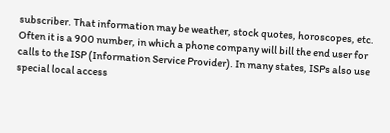subscriber. That information may be weather, stock quotes, horoscopes, etc. Often it is a 900 number, in which a phone company will bill the end user for calls to the ISP (Information Service Provider). In many states, ISPs also use special local access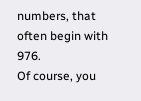numbers, that often begin with 976.
Of course, you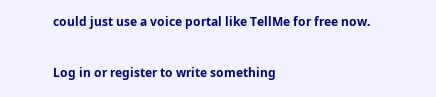could just use a voice portal like TellMe for free now.

Log in or register to write something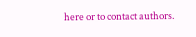here or to contact authors.